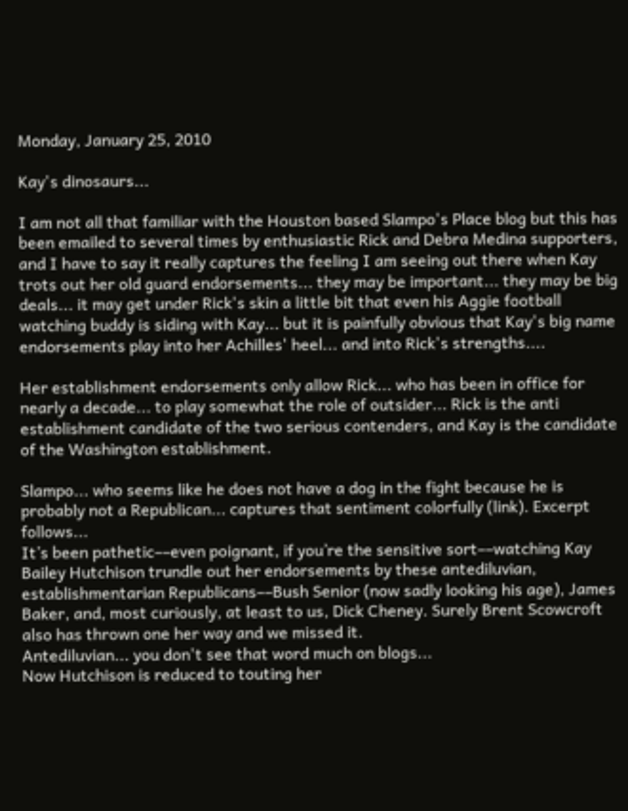Monday, January 25, 2010

Kay's dinosaurs...

I am not all that familiar with the Houston based Slampo's Place blog but this has been emailed to several times by enthusiastic Rick and Debra Medina supporters, and I have to say it really captures the feeling I am seeing out there when Kay trots out her old guard endorsements... they may be important... they may be big deals... it may get under Rick's skin a little bit that even his Aggie football watching buddy is siding with Kay... but it is painfully obvious that Kay's big name endorsements play into her Achilles' heel... and into Rick's strengths....

Her establishment endorsements only allow Rick... who has been in office for nearly a decade... to play somewhat the role of outsider... Rick is the anti establishment candidate of the two serious contenders, and Kay is the candidate of the Washington establishment.

Slampo... who seems like he does not have a dog in the fight because he is probably not a Republican... captures that sentiment colorfully (link). Excerpt follows...
It’s been pathetic––even poignant, if you’re the sensitive sort––watching Kay Bailey Hutchison trundle out her endorsements by these antediluvian, establishmentarian Republicans––Bush Senior (now sadly looking his age), James Baker, and, most curiously, at least to us, Dick Cheney. Surely Brent Scowcroft also has thrown one her way and we missed it.
Antediluvian... you don't see that word much on blogs...
Now Hutchison is reduced to touting her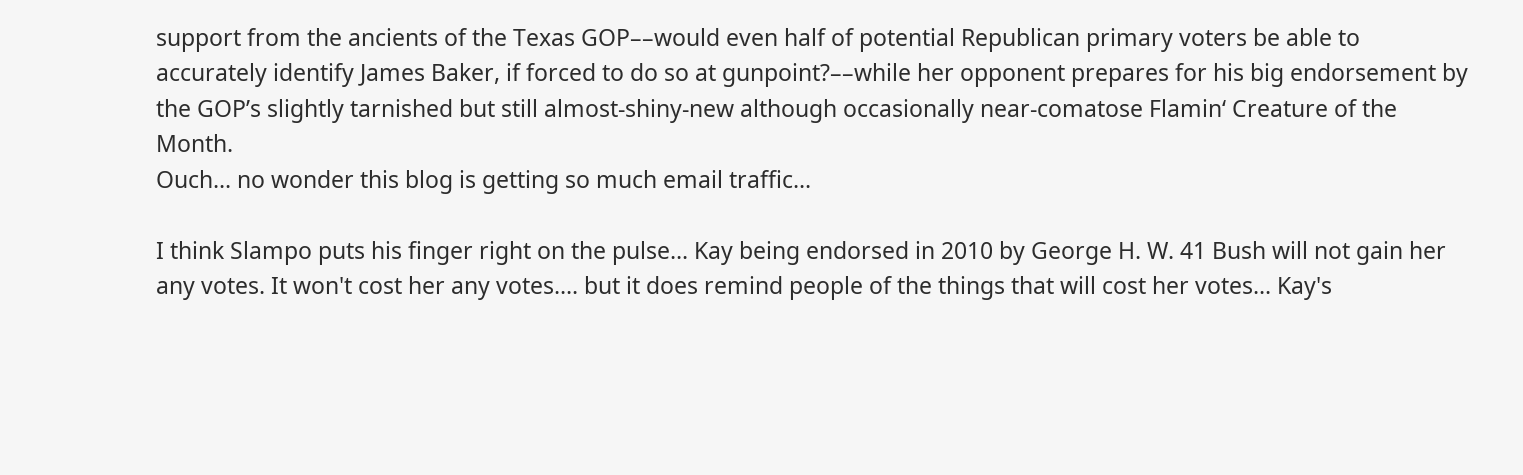support from the ancients of the Texas GOP––would even half of potential Republican primary voters be able to accurately identify James Baker, if forced to do so at gunpoint?––while her opponent prepares for his big endorsement by the GOP’s slightly tarnished but still almost-shiny-new although occasionally near-comatose Flamin‘ Creature of the Month.
Ouch... no wonder this blog is getting so much email traffic...

I think Slampo puts his finger right on the pulse... Kay being endorsed in 2010 by George H. W. 41 Bush will not gain her any votes. It won't cost her any votes.... but it does remind people of the things that will cost her votes... Kay's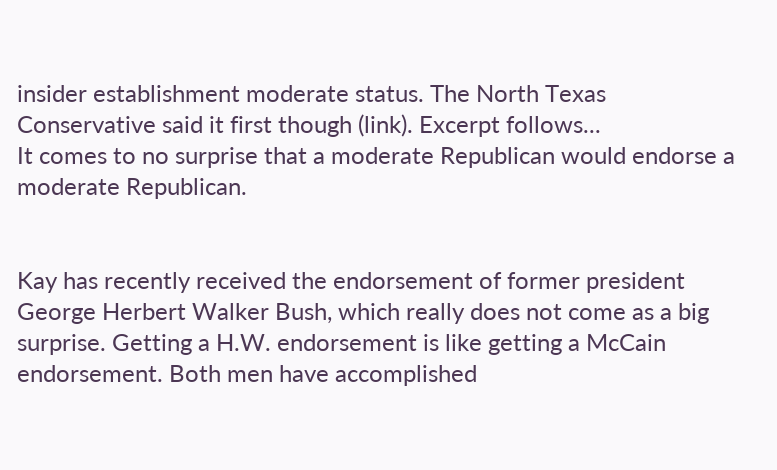insider establishment moderate status. The North Texas Conservative said it first though (link). Excerpt follows...
It comes to no surprise that a moderate Republican would endorse a moderate Republican.


Kay has recently received the endorsement of former president George Herbert Walker Bush, which really does not come as a big surprise. Getting a H.W. endorsement is like getting a McCain endorsement. Both men have accomplished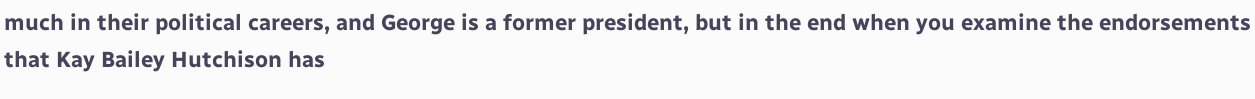much in their political careers, and George is a former president, but in the end when you examine the endorsements that Kay Bailey Hutchison has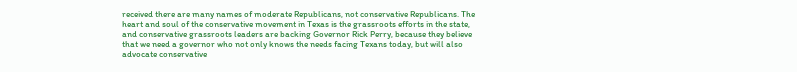received there are many names of moderate Republicans, not conservative Republicans. The heart and soul of the conservative movement in Texas is the grassroots efforts in the state, and conservative grassroots leaders are backing Governor Rick Perry, because they believe that we need a governor who not only knows the needs facing Texans today, but will also advocate conservative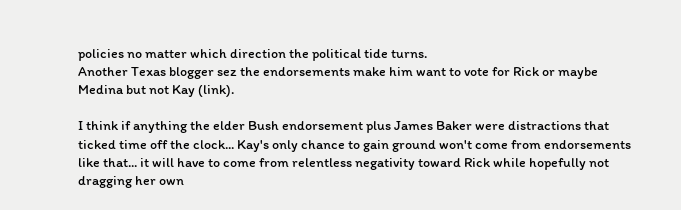policies no matter which direction the political tide turns.
Another Texas blogger sez the endorsements make him want to vote for Rick or maybe Medina but not Kay (link).

I think if anything the elder Bush endorsement plus James Baker were distractions that ticked time off the clock... Kay's only chance to gain ground won't come from endorsements like that... it will have to come from relentless negativity toward Rick while hopefully not dragging her own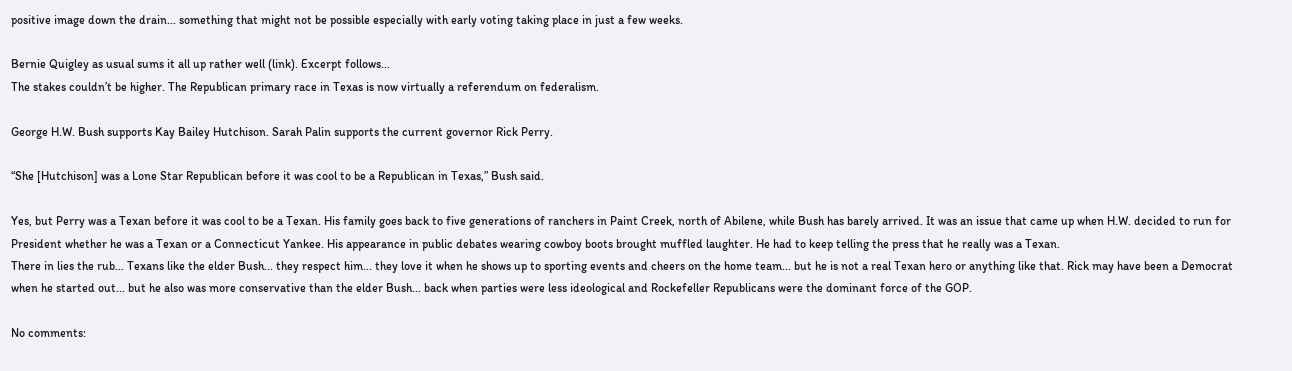positive image down the drain... something that might not be possible especially with early voting taking place in just a few weeks.

Bernie Quigley as usual sums it all up rather well (link). Excerpt follows...
The stakes couldn’t be higher. The Republican primary race in Texas is now virtually a referendum on federalism.

George H.W. Bush supports Kay Bailey Hutchison. Sarah Palin supports the current governor Rick Perry.

“She [Hutchison] was a Lone Star Republican before it was cool to be a Republican in Texas,” Bush said.

Yes, but Perry was a Texan before it was cool to be a Texan. His family goes back to five generations of ranchers in Paint Creek, north of Abilene, while Bush has barely arrived. It was an issue that came up when H.W. decided to run for President whether he was a Texan or a Connecticut Yankee. His appearance in public debates wearing cowboy boots brought muffled laughter. He had to keep telling the press that he really was a Texan.
There in lies the rub... Texans like the elder Bush... they respect him... they love it when he shows up to sporting events and cheers on the home team... but he is not a real Texan hero or anything like that. Rick may have been a Democrat when he started out... but he also was more conservative than the elder Bush... back when parties were less ideological and Rockefeller Republicans were the dominant force of the GOP.

No comments: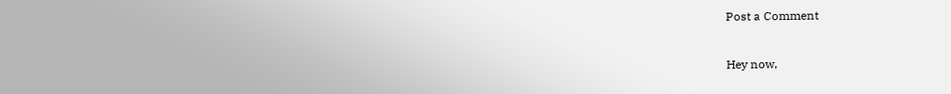Post a Comment

Hey now,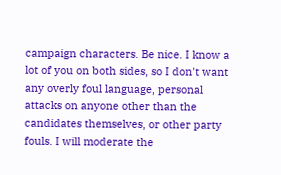campaign characters. Be nice. I know a lot of you on both sides, so I don't want any overly foul language, personal attacks on anyone other than the candidates themselves, or other party fouls. I will moderate the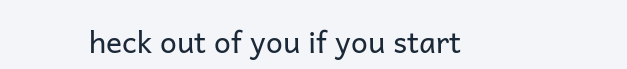heck out of you if you start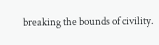breaking the bounds of civility.